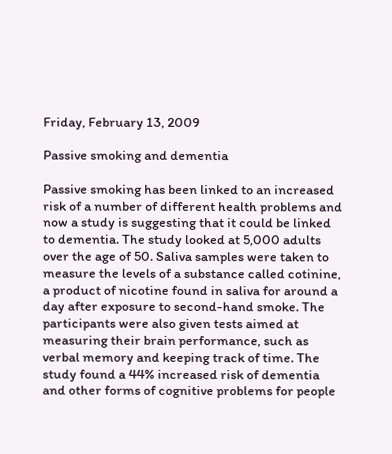Friday, February 13, 2009

Passive smoking and dementia

Passive smoking has been linked to an increased risk of a number of different health problems and now a study is suggesting that it could be linked to dementia. The study looked at 5,000 adults over the age of 50. Saliva samples were taken to measure the levels of a substance called cotinine, a product of nicotine found in saliva for around a day after exposure to second-hand smoke. The participants were also given tests aimed at measuring their brain performance, such as verbal memory and keeping track of time. The study found a 44% increased risk of dementia and other forms of cognitive problems for people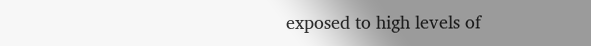exposed to high levels of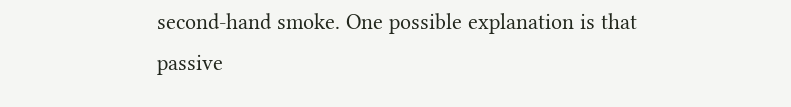second-hand smoke. One possible explanation is that passive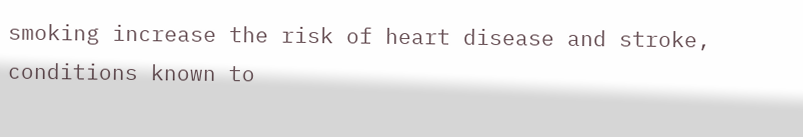smoking increase the risk of heart disease and stroke, conditions known to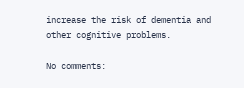increase the risk of dementia and other cognitive problems.

No comments: